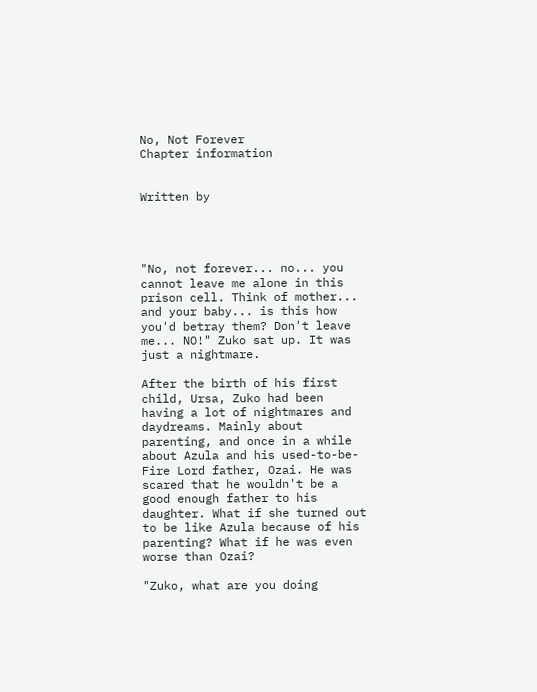No, Not Forever
Chapter information


Written by




"No, not forever... no... you cannot leave me alone in this prison cell. Think of mother... and your baby... is this how you'd betray them? Don't leave me... NO!" Zuko sat up. It was just a nightmare.

After the birth of his first child, Ursa, Zuko had been having a lot of nightmares and daydreams. Mainly about parenting, and once in a while about Azula and his used-to-be-Fire Lord father, Ozai. He was scared that he wouldn't be a good enough father to his daughter. What if she turned out to be like Azula because of his parenting? What if he was even worse than Ozai?

"Zuko, what are you doing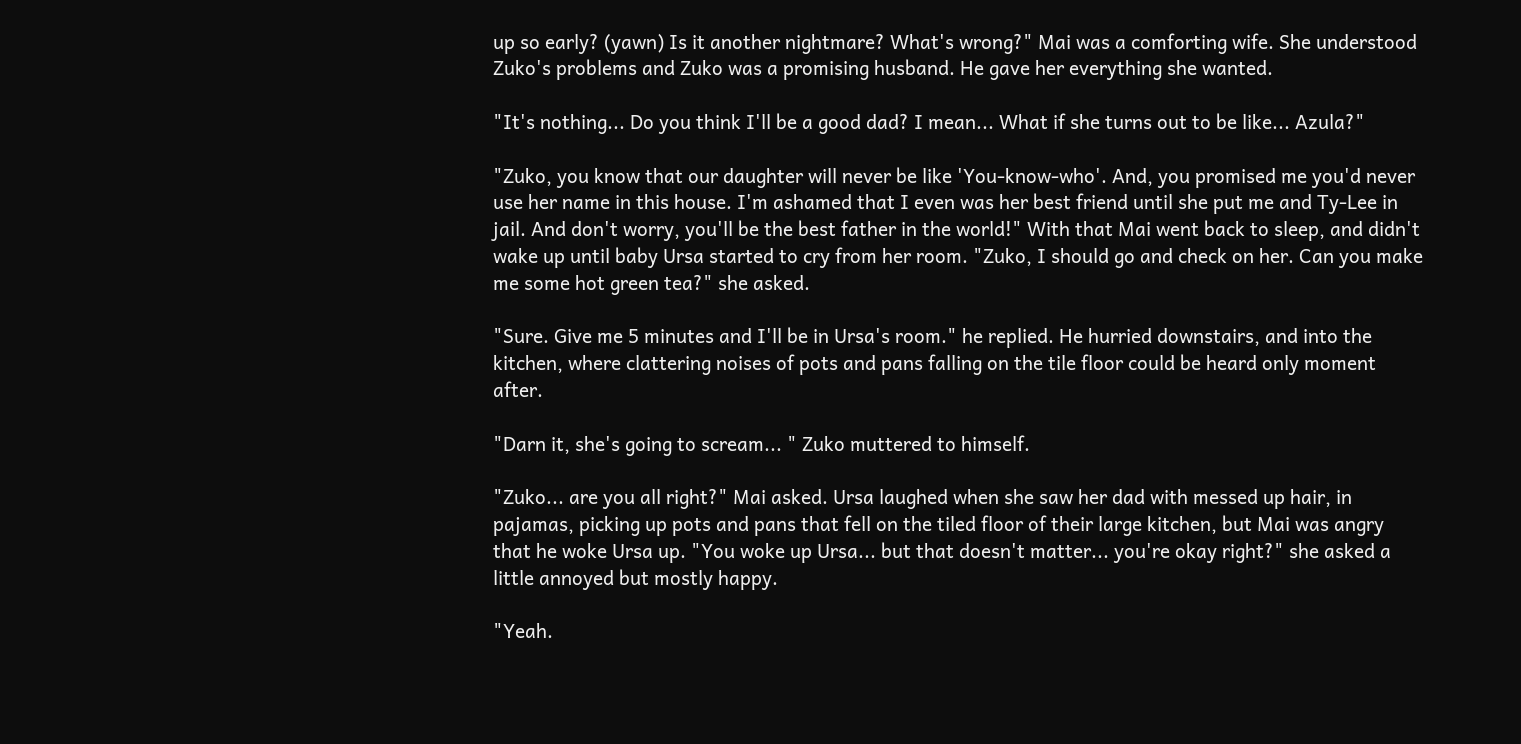up so early? (yawn) Is it another nightmare? What's wrong?" Mai was a comforting wife. She understood Zuko's problems and Zuko was a promising husband. He gave her everything she wanted.

"It's nothing... Do you think I'll be a good dad? I mean... What if she turns out to be like... Azula?"

"Zuko, you know that our daughter will never be like 'You-know-who'. And, you promised me you'd never use her name in this house. I'm ashamed that I even was her best friend until she put me and Ty-Lee in jail. And don't worry, you'll be the best father in the world!" With that Mai went back to sleep, and didn't wake up until baby Ursa started to cry from her room. "Zuko, I should go and check on her. Can you make me some hot green tea?" she asked.

"Sure. Give me 5 minutes and I'll be in Ursa's room." he replied. He hurried downstairs, and into the kitchen, where clattering noises of pots and pans falling on the tile floor could be heard only moment after.

"Darn it, she's going to scream... " Zuko muttered to himself.

"Zuko... are you all right?" Mai asked. Ursa laughed when she saw her dad with messed up hair, in pajamas, picking up pots and pans that fell on the tiled floor of their large kitchen, but Mai was angry that he woke Ursa up. "You woke up Ursa... but that doesn't matter... you're okay right?" she asked a little annoyed but mostly happy.

"Yeah.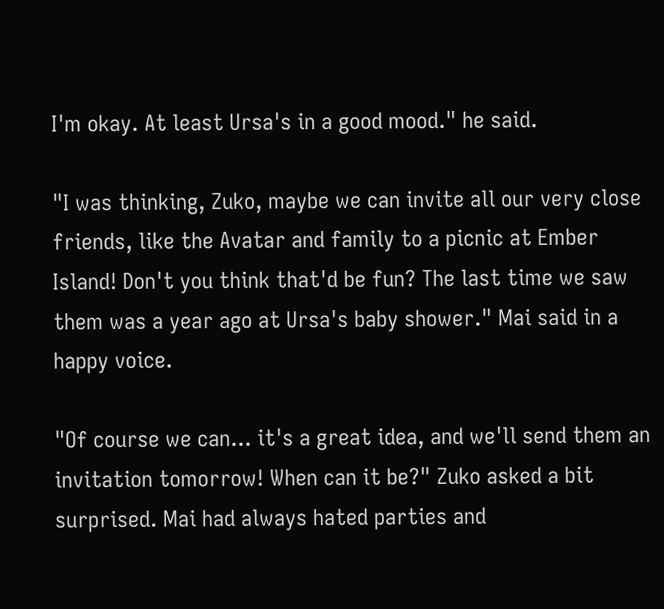I'm okay. At least Ursa's in a good mood." he said.

"I was thinking, Zuko, maybe we can invite all our very close friends, like the Avatar and family to a picnic at Ember Island! Don't you think that'd be fun? The last time we saw them was a year ago at Ursa's baby shower." Mai said in a happy voice.

"Of course we can... it's a great idea, and we'll send them an invitation tomorrow! When can it be?" Zuko asked a bit surprised. Mai had always hated parties and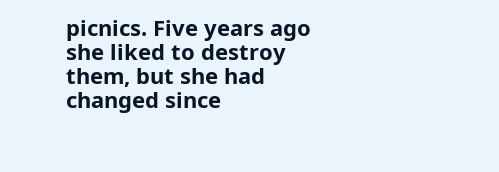picnics. Five years ago she liked to destroy them, but she had changed since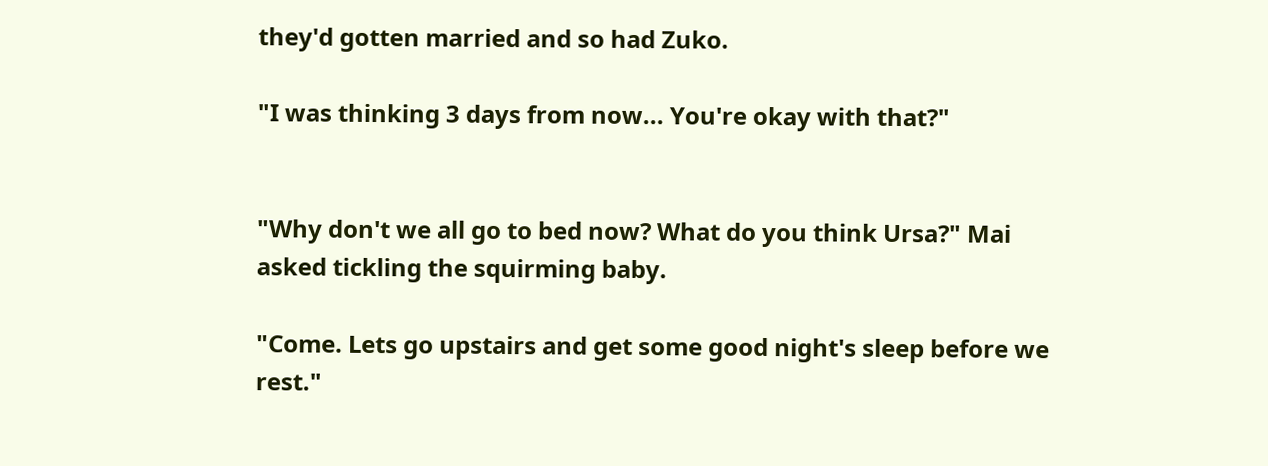they'd gotten married and so had Zuko.

"I was thinking 3 days from now... You're okay with that?"


"Why don't we all go to bed now? What do you think Ursa?" Mai asked tickling the squirming baby.

"Come. Lets go upstairs and get some good night's sleep before we rest."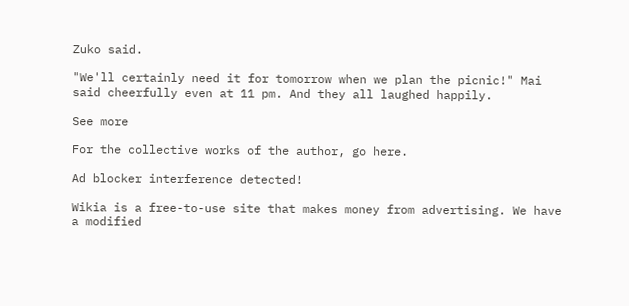Zuko said.

"We'll certainly need it for tomorrow when we plan the picnic!" Mai said cheerfully even at 11 pm. And they all laughed happily.

See more

For the collective works of the author, go here.

Ad blocker interference detected!

Wikia is a free-to-use site that makes money from advertising. We have a modified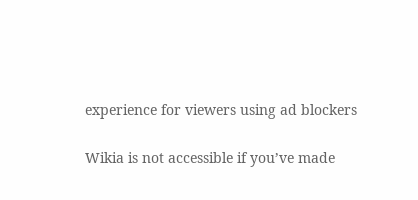experience for viewers using ad blockers

Wikia is not accessible if you’ve made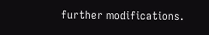further modifications.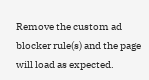Remove the custom ad blocker rule(s) and the page will load as expected.